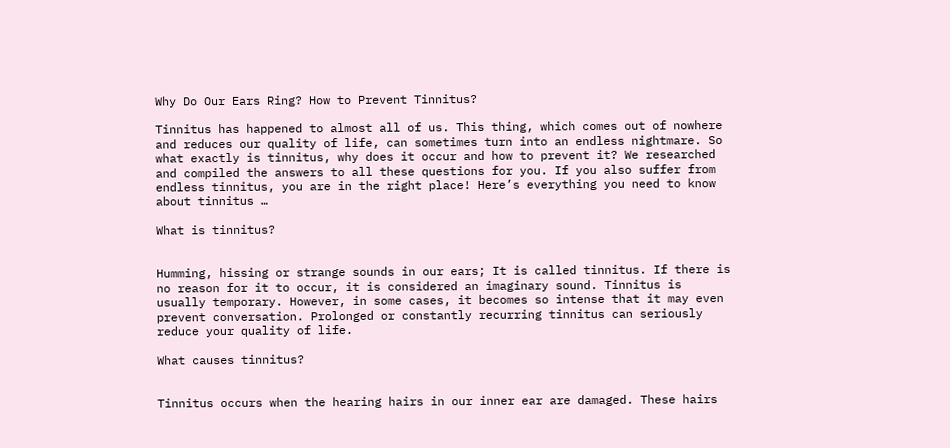Why Do Our Ears Ring? How to Prevent Tinnitus?

Tinnitus has happened to almost all of us. This thing, which comes out of nowhere and reduces our quality of life, can sometimes turn into an endless nightmare. So what exactly is tinnitus, why does it occur and how to prevent it? We researched and compiled the answers to all these questions for you. If you also suffer from endless tinnitus, you are in the right place! Here’s everything you need to know about tinnitus …

What is tinnitus?


Humming, hissing or strange sounds in our ears; It is called tinnitus. If there is no reason for it to occur, it is considered an imaginary sound. Tinnitus is usually temporary. However, in some cases, it becomes so intense that it may even prevent conversation. Prolonged or constantly recurring tinnitus can seriously reduce your quality of life.

What causes tinnitus?


Tinnitus occurs when the hearing hairs in our inner ear are damaged. These hairs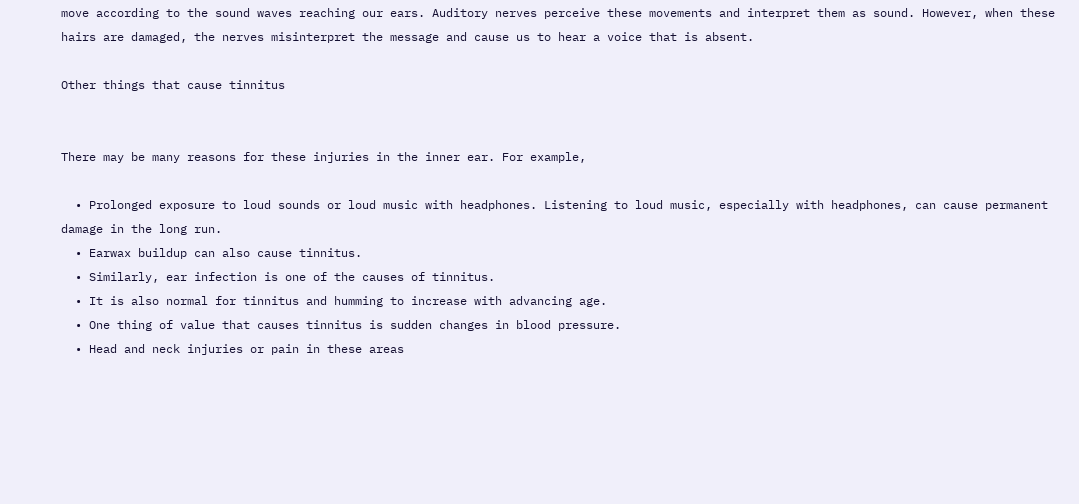move according to the sound waves reaching our ears. Auditory nerves perceive these movements and interpret them as sound. However, when these hairs are damaged, the nerves misinterpret the message and cause us to hear a voice that is absent.

Other things that cause tinnitus


There may be many reasons for these injuries in the inner ear. For example,

  • Prolonged exposure to loud sounds or loud music with headphones. Listening to loud music, especially with headphones, can cause permanent damage in the long run.
  • Earwax buildup can also cause tinnitus.
  • Similarly, ear infection is one of the causes of tinnitus.
  • It is also normal for tinnitus and humming to increase with advancing age.
  • One thing of value that causes tinnitus is sudden changes in blood pressure.
  • Head and neck injuries or pain in these areas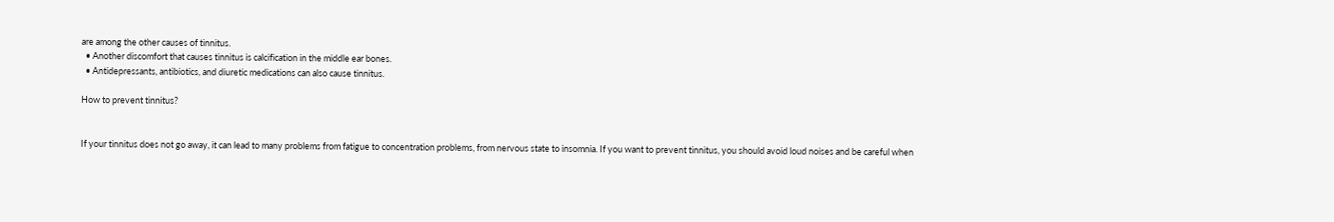are among the other causes of tinnitus.
  • Another discomfort that causes tinnitus is calcification in the middle ear bones.
  • Antidepressants, antibiotics, and diuretic medications can also cause tinnitus.

How to prevent tinnitus?


If your tinnitus does not go away, it can lead to many problems from fatigue to concentration problems, from nervous state to insomnia. If you want to prevent tinnitus, you should avoid loud noises and be careful when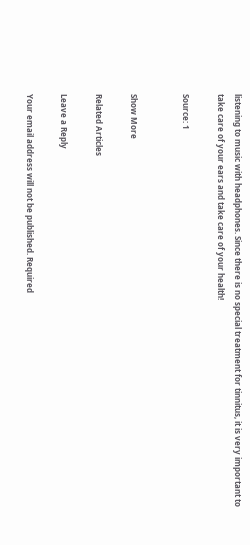listening to music with headphones. Since there is no special treatment for tinnitus, it is very important to take care of your ears and take care of your health!

Source: 1


Show More

Related Articles

Leave a Reply

Your email address will not be published. Required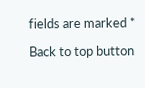fields are marked *

Back to top button